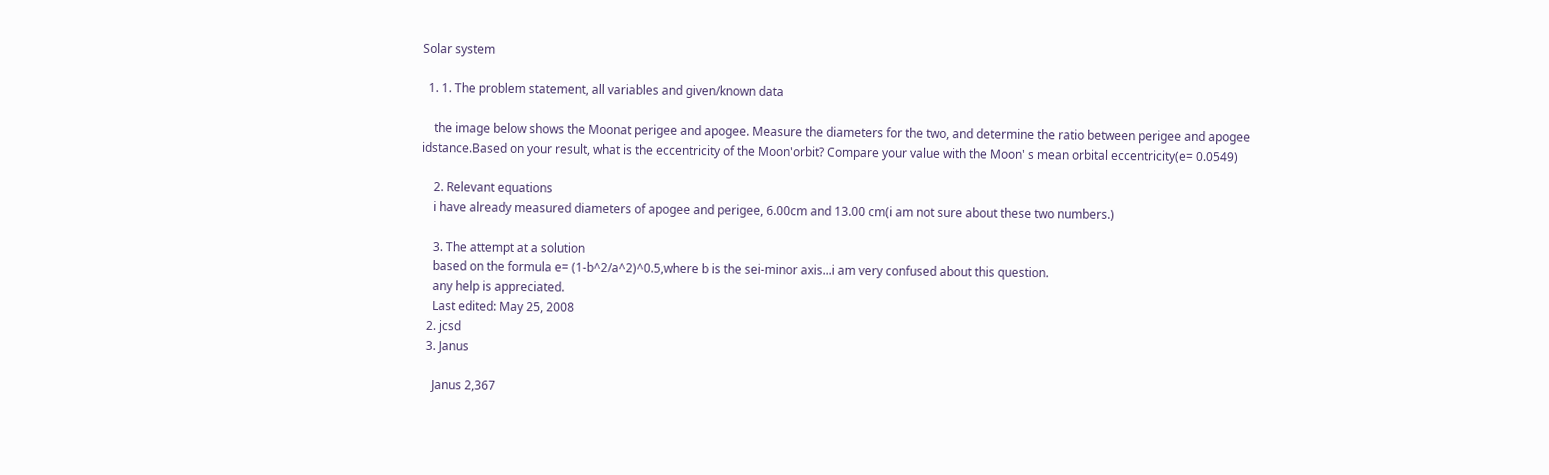Solar system

  1. 1. The problem statement, all variables and given/known data

    the image below shows the Moonat perigee and apogee. Measure the diameters for the two, and determine the ratio between perigee and apogee idstance.Based on your result, what is the eccentricity of the Moon'orbit? Compare your value with the Moon' s mean orbital eccentricity(e= 0.0549)

    2. Relevant equations
    i have already measured diameters of apogee and perigee, 6.00cm and 13.00 cm(i am not sure about these two numbers.)

    3. The attempt at a solution
    based on the formula e= (1-b^2/a^2)^0.5,where b is the sei-minor axis...i am very confused about this question.
    any help is appreciated.
    Last edited: May 25, 2008
  2. jcsd
  3. Janus

    Janus 2,367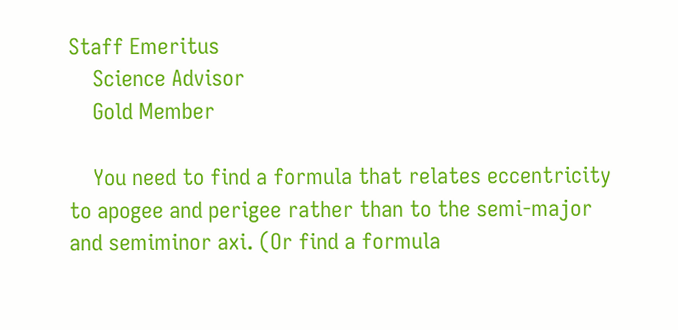Staff Emeritus
    Science Advisor
    Gold Member

    You need to find a formula that relates eccentricity to apogee and perigee rather than to the semi-major and semiminor axi. (Or find a formula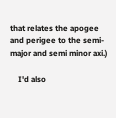that relates the apogee and perigee to the semi-major and semi minor axi.)

    I'd also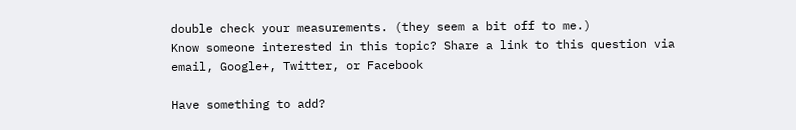double check your measurements. (they seem a bit off to me.)
Know someone interested in this topic? Share a link to this question via email, Google+, Twitter, or Facebook

Have something to add?